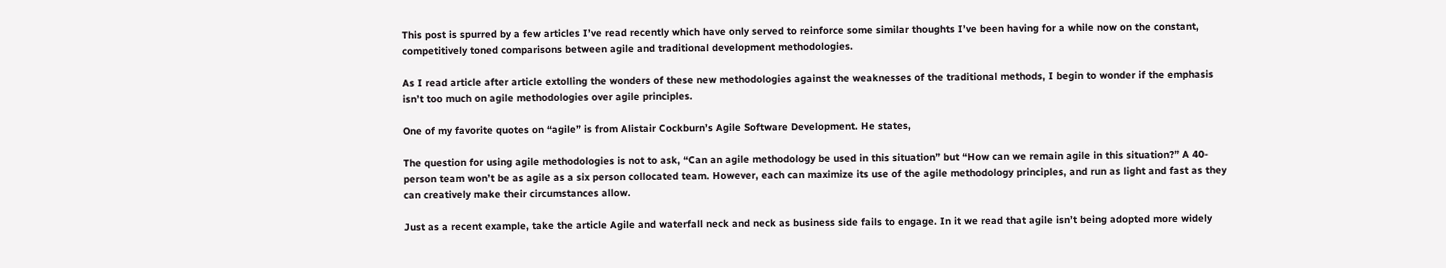This post is spurred by a few articles I’ve read recently which have only served to reinforce some similar thoughts I’ve been having for a while now on the constant, competitively toned comparisons between agile and traditional development methodologies.

As I read article after article extolling the wonders of these new methodologies against the weaknesses of the traditional methods, I begin to wonder if the emphasis isn’t too much on agile methodologies over agile principles.

One of my favorite quotes on “agile” is from Alistair Cockburn’s Agile Software Development. He states,

The question for using agile methodologies is not to ask, “Can an agile methodology be used in this situation” but “How can we remain agile in this situation?” A 40-person team won’t be as agile as a six person collocated team. However, each can maximize its use of the agile methodology principles, and run as light and fast as they can creatively make their circumstances allow.

Just as a recent example, take the article Agile and waterfall neck and neck as business side fails to engage. In it we read that agile isn’t being adopted more widely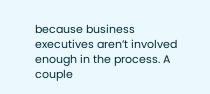because business executives aren’t involved enough in the process. A couple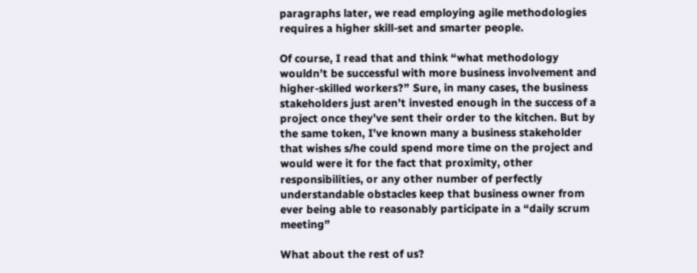paragraphs later, we read employing agile methodologies requires a higher skill-set and smarter people.

Of course, I read that and think “what methodology wouldn’t be successful with more business involvement and higher-skilled workers?” Sure, in many cases, the business stakeholders just aren’t invested enough in the success of a project once they’ve sent their order to the kitchen. But by the same token, I’ve known many a business stakeholder that wishes s/he could spend more time on the project and would were it for the fact that proximity, other responsibilities, or any other number of perfectly understandable obstacles keep that business owner from ever being able to reasonably participate in a “daily scrum meeting”

What about the rest of us?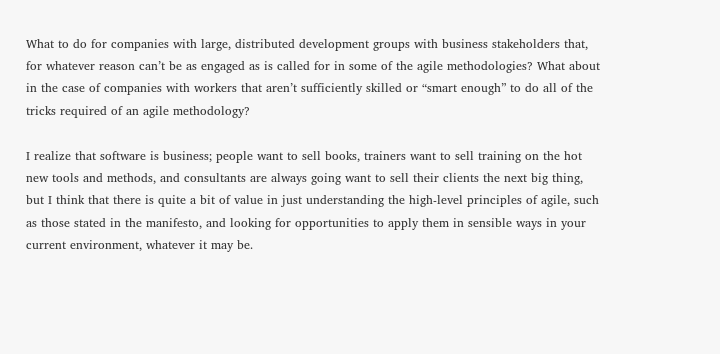What to do for companies with large, distributed development groups with business stakeholders that, for whatever reason can’t be as engaged as is called for in some of the agile methodologies? What about in the case of companies with workers that aren’t sufficiently skilled or “smart enough” to do all of the tricks required of an agile methodology?

I realize that software is business; people want to sell books, trainers want to sell training on the hot new tools and methods, and consultants are always going want to sell their clients the next big thing, but I think that there is quite a bit of value in just understanding the high-level principles of agile, such as those stated in the manifesto, and looking for opportunities to apply them in sensible ways in your current environment, whatever it may be.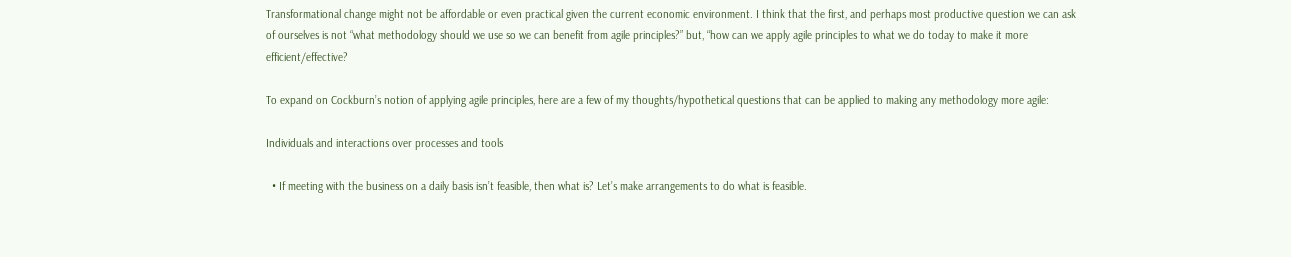Transformational change might not be affordable or even practical given the current economic environment. I think that the first, and perhaps most productive question we can ask of ourselves is not “what methodology should we use so we can benefit from agile principles?” but, “how can we apply agile principles to what we do today to make it more efficient/effective?

To expand on Cockburn’s notion of applying agile principles, here are a few of my thoughts/hypothetical questions that can be applied to making any methodology more agile:

Individuals and interactions over processes and tools

  • If meeting with the business on a daily basis isn’t feasible, then what is? Let’s make arrangements to do what is feasible.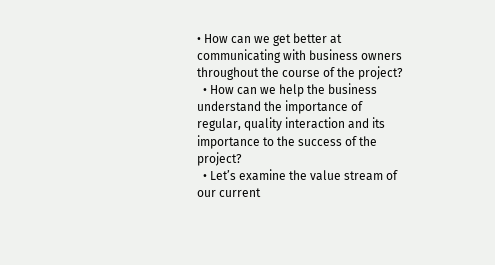• How can we get better at communicating with business owners throughout the course of the project?
  • How can we help the business understand the importance of  regular, quality interaction and its importance to the success of the project?
  • Let’s examine the value stream of our current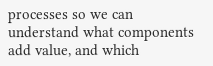processes so we can understand what components add value, and which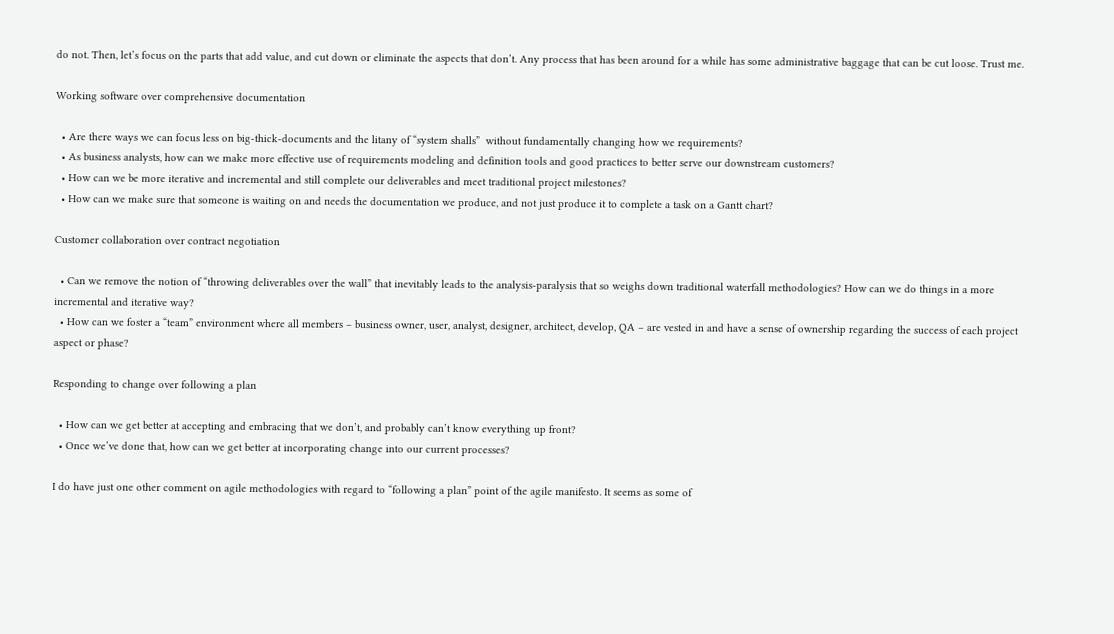do not. Then, let’s focus on the parts that add value, and cut down or eliminate the aspects that don’t. Any process that has been around for a while has some administrative baggage that can be cut loose. Trust me.

Working software over comprehensive documentation

  • Are there ways we can focus less on big-thick-documents and the litany of “system shalls”  without fundamentally changing how we requirements?
  • As business analysts, how can we make more effective use of requirements modeling and definition tools and good practices to better serve our downstream customers?
  • How can we be more iterative and incremental and still complete our deliverables and meet traditional project milestones?
  • How can we make sure that someone is waiting on and needs the documentation we produce, and not just produce it to complete a task on a Gantt chart?

Customer collaboration over contract negotiation

  • Can we remove the notion of “throwing deliverables over the wall” that inevitably leads to the analysis-paralysis that so weighs down traditional waterfall methodologies? How can we do things in a more incremental and iterative way?
  • How can we foster a “team” environment where all members – business owner, user, analyst, designer, architect, develop, QA – are vested in and have a sense of ownership regarding the success of each project aspect or phase?

Responding to change over following a plan

  • How can we get better at accepting and embracing that we don’t, and probably can’t know everything up front?
  • Once we’ve done that, how can we get better at incorporating change into our current processes?

I do have just one other comment on agile methodologies with regard to “following a plan” point of the agile manifesto. It seems as some of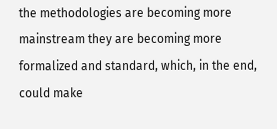the methodologies are becoming more mainstream they are becoming more formalized and standard, which, in the end, could make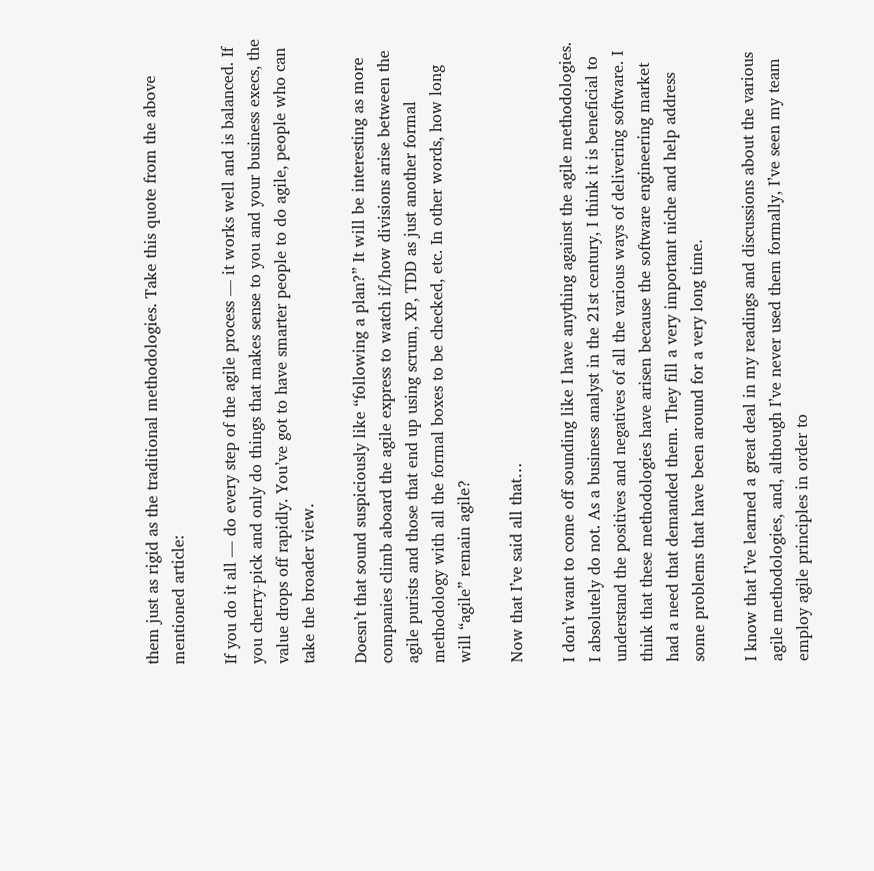them just as rigid as the traditional methodologies. Take this quote from the above mentioned article:

If you do it all — do every step of the agile process — it works well and is balanced. If you cherry-pick and only do things that makes sense to you and your business execs, the value drops off rapidly. You’ve got to have smarter people to do agile, people who can take the broader view.

Doesn’t that sound suspiciously like “following a plan?” It will be interesting as more companies climb aboard the agile express to watch if/how divisions arise between the agile purists and those that end up using scrum, XP, TDD as just another formal methodology with all the formal boxes to be checked, etc. In other words, how long will “agile” remain agile?

Now that I’ve said all that…

I don’t want to come off sounding like I have anything against the agile methodologies. I absolutely do not. As a business analyst in the 21st century, I think it is beneficial to understand the positives and negatives of all the various ways of delivering software. I think that these methodologies have arisen because the software engineering market had a need that demanded them. They fill a very important niche and help address some problems that have been around for a very long time.

I know that I’ve learned a great deal in my readings and discussions about the various agile methodologies, and, although I’ve never used them formally, I’ve seen my team employ agile principles in order to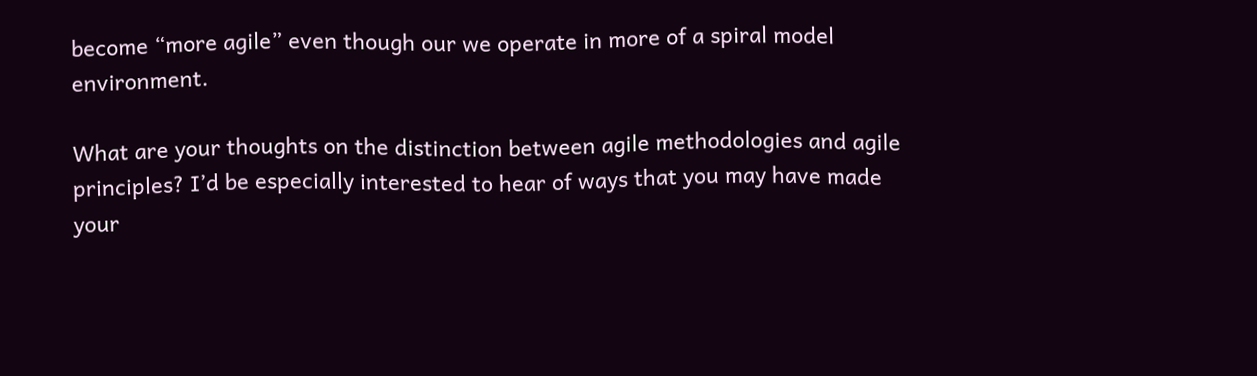become “more agile” even though our we operate in more of a spiral model environment.

What are your thoughts on the distinction between agile methodologies and agile principles? I’d be especially interested to hear of ways that you may have made your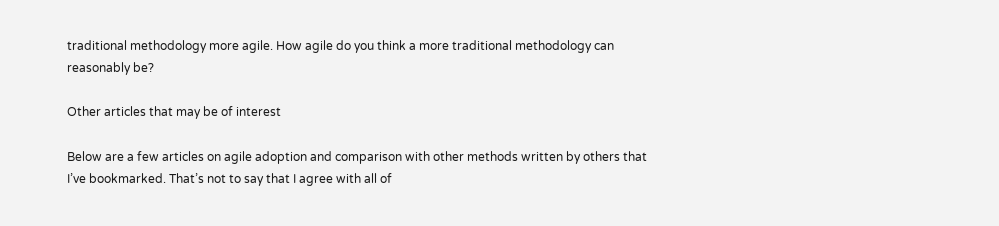traditional methodology more agile. How agile do you think a more traditional methodology can reasonably be?

Other articles that may be of interest

Below are a few articles on agile adoption and comparison with other methods written by others that I’ve bookmarked. That’s not to say that I agree with all of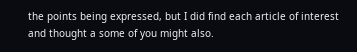the points being expressed, but I did find each article of interest and thought a some of you might also.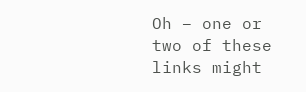Oh – one or two of these links might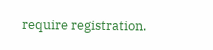require registration.